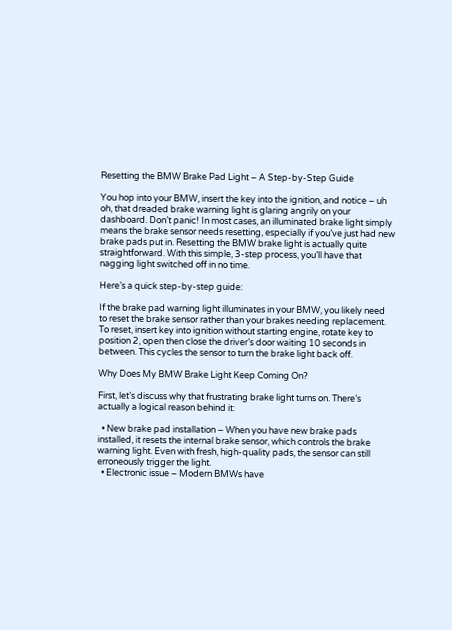Resetting the BMW Brake Pad Light – A Step-by-Step Guide

You hop into your BMW, insert the key into the ignition, and notice – uh oh, that dreaded brake warning light is glaring angrily on your dashboard. Don’t panic! In most cases, an illuminated brake light simply means the brake sensor needs resetting, especially if you’ve just had new brake pads put in. Resetting the BMW brake light is actually quite straightforward. With this simple, 3-step process, you’ll have that nagging light switched off in no time.

Here’s a quick step-by-step guide:

If the brake pad warning light illuminates in your BMW, you likely need to reset the brake sensor rather than your brakes needing replacement. To reset, insert key into ignition without starting engine, rotate key to position 2, open then close the driver’s door waiting 10 seconds in between. This cycles the sensor to turn the brake light back off.

Why Does My BMW Brake Light Keep Coming On?

First, let’s discuss why that frustrating brake light turns on. There’s actually a logical reason behind it:

  • New brake pad installation – When you have new brake pads installed, it resets the internal brake sensor, which controls the brake warning light. Even with fresh, high-quality pads, the sensor can still erroneously trigger the light.
  • Electronic issue – Modern BMWs have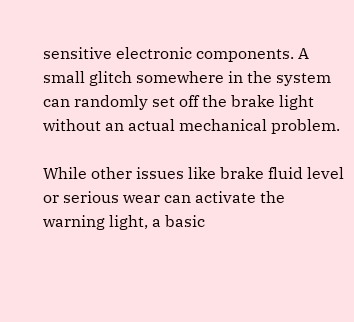sensitive electronic components. A small glitch somewhere in the system can randomly set off the brake light without an actual mechanical problem.

While other issues like brake fluid level or serious wear can activate the warning light, a basic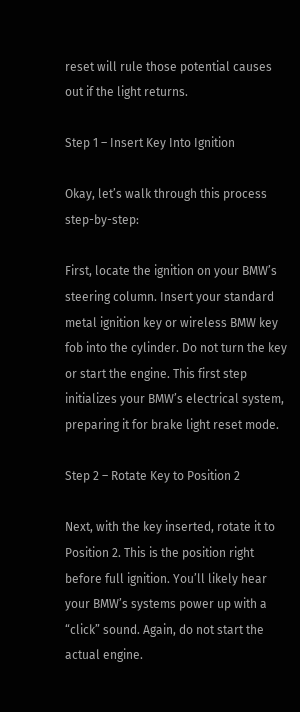reset will rule those potential causes out if the light returns.

Step 1 – Insert Key Into Ignition

Okay, let’s walk through this process step-by-step:

First, locate the ignition on your BMW’s steering column. Insert your standard metal ignition key or wireless BMW key fob into the cylinder. Do not turn the key or start the engine. This first step initializes your BMW’s electrical system, preparing it for brake light reset mode.

Step 2 – Rotate Key to Position 2

Next, with the key inserted, rotate it to Position 2. This is the position right before full ignition. You’ll likely hear your BMW’s systems power up with a “click” sound. Again, do not start the actual engine.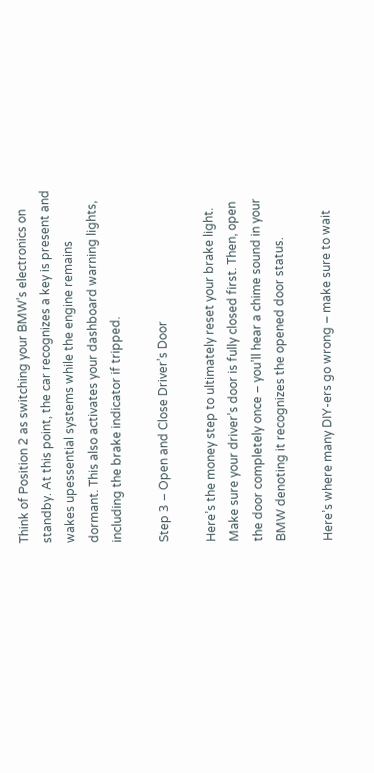Think of Position 2 as switching your BMW’s electronics on standby. At this point, the car recognizes a key is present and wakes upessential systems while the engine remains dormant. This also activates your dashboard warning lights, including the brake indicator if tripped.

Step 3 – Open and Close Driver’s Door

Here’s the money step to ultimately reset your brake light. Make sure your driver’s door is fully closed first. Then, open the door completely once – you’ll hear a chime sound in your BMW denoting it recognizes the opened door status.

Here’s where many DIY-ers go wrong – make sure to wait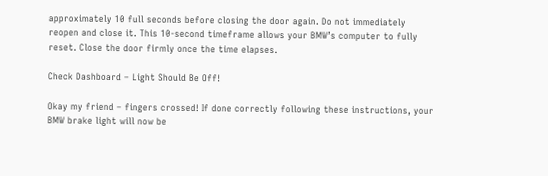approximately 10 full seconds before closing the door again. Do not immediately reopen and close it. This 10-second timeframe allows your BMW’s computer to fully reset. Close the door firmly once the time elapses.

Check Dashboard – Light Should Be Off!

Okay my friend – fingers crossed! If done correctly following these instructions, your BMW brake light will now be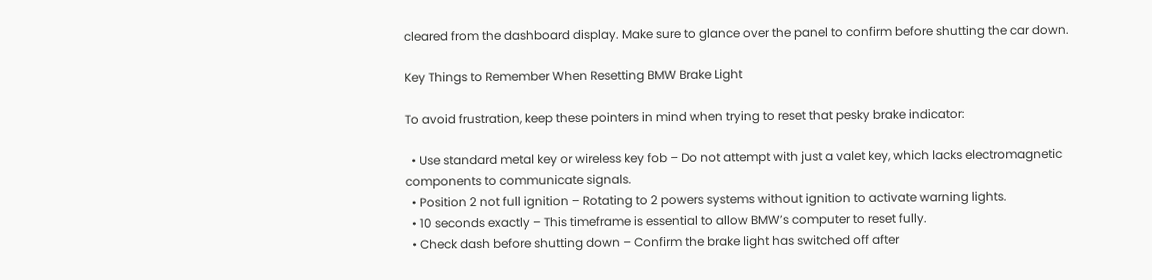cleared from the dashboard display. Make sure to glance over the panel to confirm before shutting the car down.

Key Things to Remember When Resetting BMW Brake Light

To avoid frustration, keep these pointers in mind when trying to reset that pesky brake indicator:

  • Use standard metal key or wireless key fob – Do not attempt with just a valet key, which lacks electromagnetic components to communicate signals.
  • Position 2 not full ignition – Rotating to 2 powers systems without ignition to activate warning lights.
  • 10 seconds exactly – This timeframe is essential to allow BMW’s computer to reset fully.
  • Check dash before shutting down – Confirm the brake light has switched off after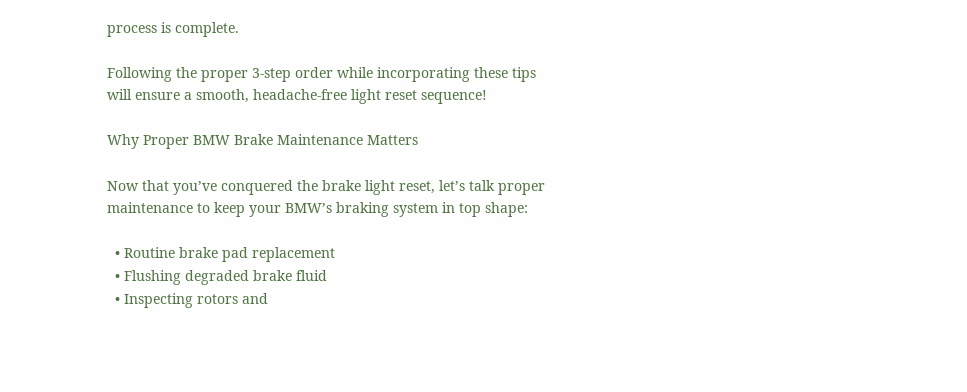process is complete.

Following the proper 3-step order while incorporating these tips will ensure a smooth, headache-free light reset sequence!

Why Proper BMW Brake Maintenance Matters

Now that you’ve conquered the brake light reset, let’s talk proper maintenance to keep your BMW’s braking system in top shape:

  • Routine brake pad replacement
  • Flushing degraded brake fluid
  • Inspecting rotors and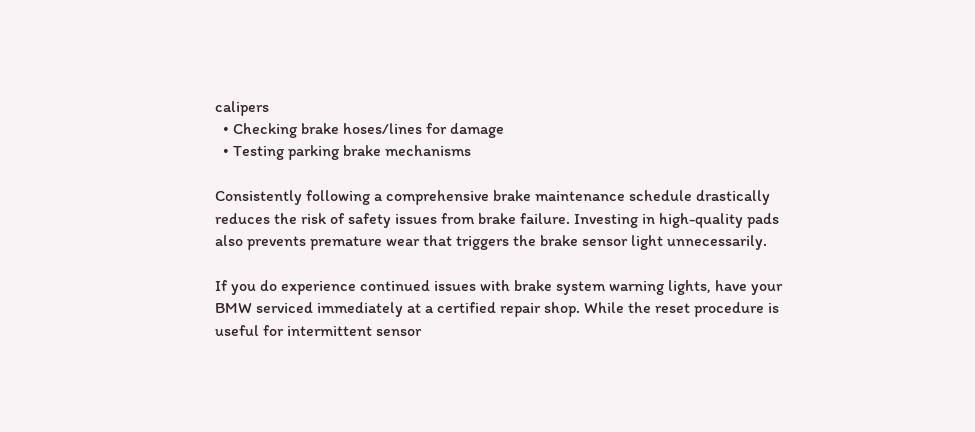calipers
  • Checking brake hoses/lines for damage
  • Testing parking brake mechanisms

Consistently following a comprehensive brake maintenance schedule drastically reduces the risk of safety issues from brake failure. Investing in high-quality pads also prevents premature wear that triggers the brake sensor light unnecessarily.

If you do experience continued issues with brake system warning lights, have your BMW serviced immediately at a certified repair shop. While the reset procedure is useful for intermittent sensor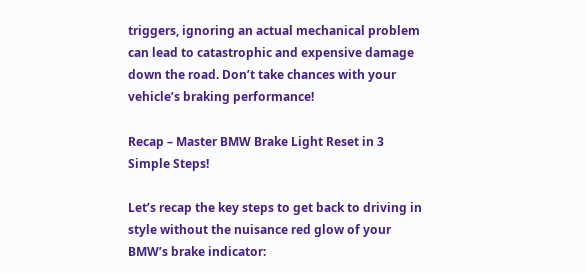triggers, ignoring an actual mechanical problem can lead to catastrophic and expensive damage down the road. Don’t take chances with your vehicle’s braking performance!

Recap – Master BMW Brake Light Reset in 3 Simple Steps!

Let’s recap the key steps to get back to driving in style without the nuisance red glow of your BMW’s brake indicator: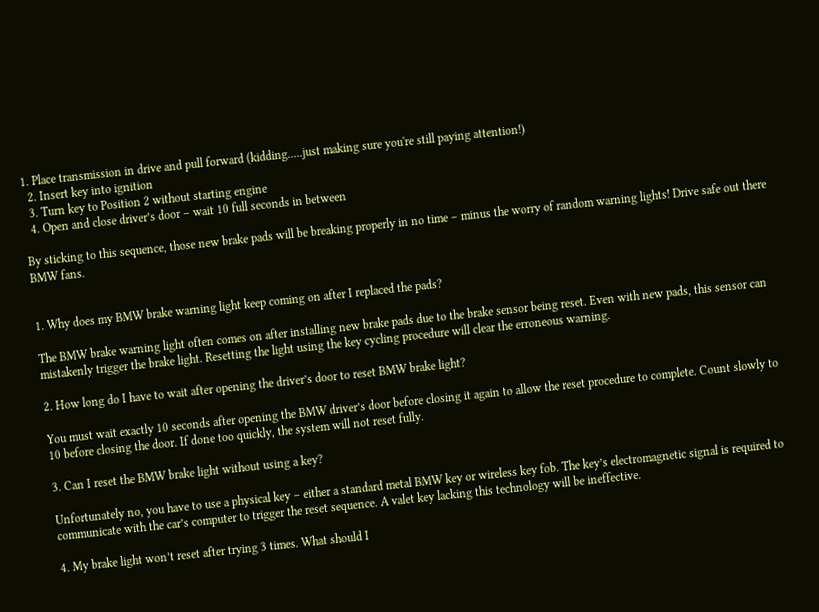1. Place transmission in drive and pull forward (kidding.....just making sure you're still paying attention!)
  2. Insert key into ignition
  3. Turn key to Position 2 without starting engine
  4. Open and close driver’s door – wait 10 full seconds in between

By sticking to this sequence, those new brake pads will be breaking properly in no time – minus the worry of random warning lights! Drive safe out there BMW fans.


1. Why does my BMW brake warning light keep coming on after I replaced the pads?

The BMW brake warning light often comes on after installing new brake pads due to the brake sensor being reset. Even with new pads, this sensor can mistakenly trigger the brake light. Resetting the light using the key cycling procedure will clear the erroneous warning.

2. How long do I have to wait after opening the driver’s door to reset BMW brake light?

You must wait exactly 10 seconds after opening the BMW driver’s door before closing it again to allow the reset procedure to complete. Count slowly to 10 before closing the door. If done too quickly, the system will not reset fully.

3. Can I reset the BMW brake light without using a key?

Unfortunately no, you have to use a physical key – either a standard metal BMW key or wireless key fob. The key’s electromagnetic signal is required to communicate with the car’s computer to trigger the reset sequence. A valet key lacking this technology will be ineffective.

4. My brake light won’t reset after trying 3 times. What should I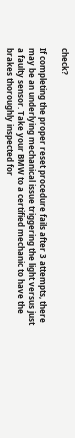check?

If completing the proper reset procedure fails after 3 attempts, there may be an underlying mechanical issue triggering the light versus just a faulty sensor. Take your BMW to a certified mechanic to have the brakes thoroughly inspected for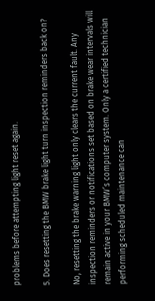problems before attempting light reset again.

5. Does resetting the BMW brake light turn inspection reminders back on?

No, resetting the brake warning light only clears the current fault. Any inspection reminders or notifications set based on brake wear intervals will remain active in your BMW’s computer system. Only a certified technician performing scheduled maintenance can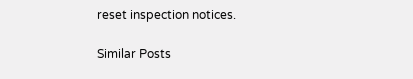reset inspection notices.

Similar Posts